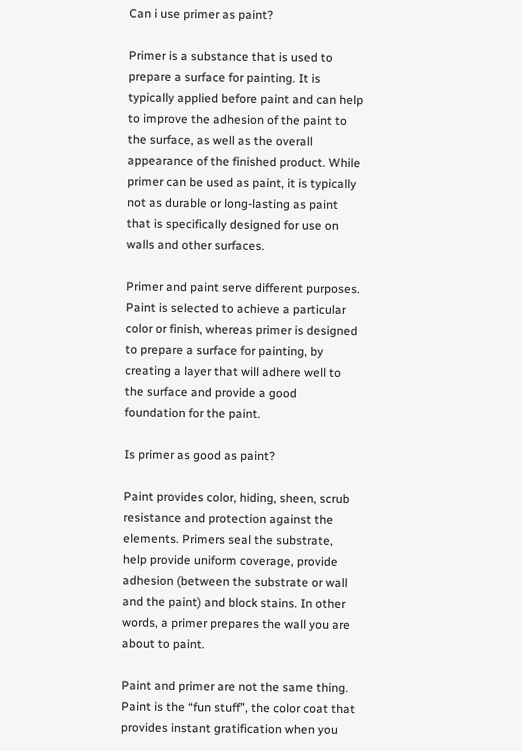Can i use primer as paint?

Primer is a substance that is used to prepare a surface for painting. It is typically applied before paint and can help to improve the adhesion of the paint to the surface, as well as the overall appearance of the finished product. While primer can be used as paint, it is typically not as durable or long-lasting as paint that is specifically designed for use on walls and other surfaces.

Primer and paint serve different purposes. Paint is selected to achieve a particular color or finish, whereas primer is designed to prepare a surface for painting, by creating a layer that will adhere well to the surface and provide a good foundation for the paint.

Is primer as good as paint?

Paint provides color, hiding, sheen, scrub resistance and protection against the elements. Primers seal the substrate, help provide uniform coverage, provide adhesion (between the substrate or wall and the paint) and block stains. In other words, a primer prepares the wall you are about to paint.

Paint and primer are not the same thing. Paint is the “fun stuff”, the color coat that provides instant gratification when you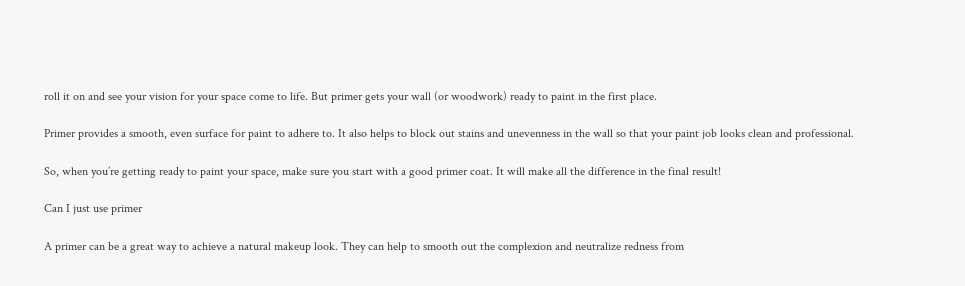roll it on and see your vision for your space come to life. But primer gets your wall (or woodwork) ready to paint in the first place.

Primer provides a smooth, even surface for paint to adhere to. It also helps to block out stains and unevenness in the wall so that your paint job looks clean and professional.

So, when you’re getting ready to paint your space, make sure you start with a good primer coat. It will make all the difference in the final result!

Can I just use primer

A primer can be a great way to achieve a natural makeup look. They can help to smooth out the complexion and neutralize redness from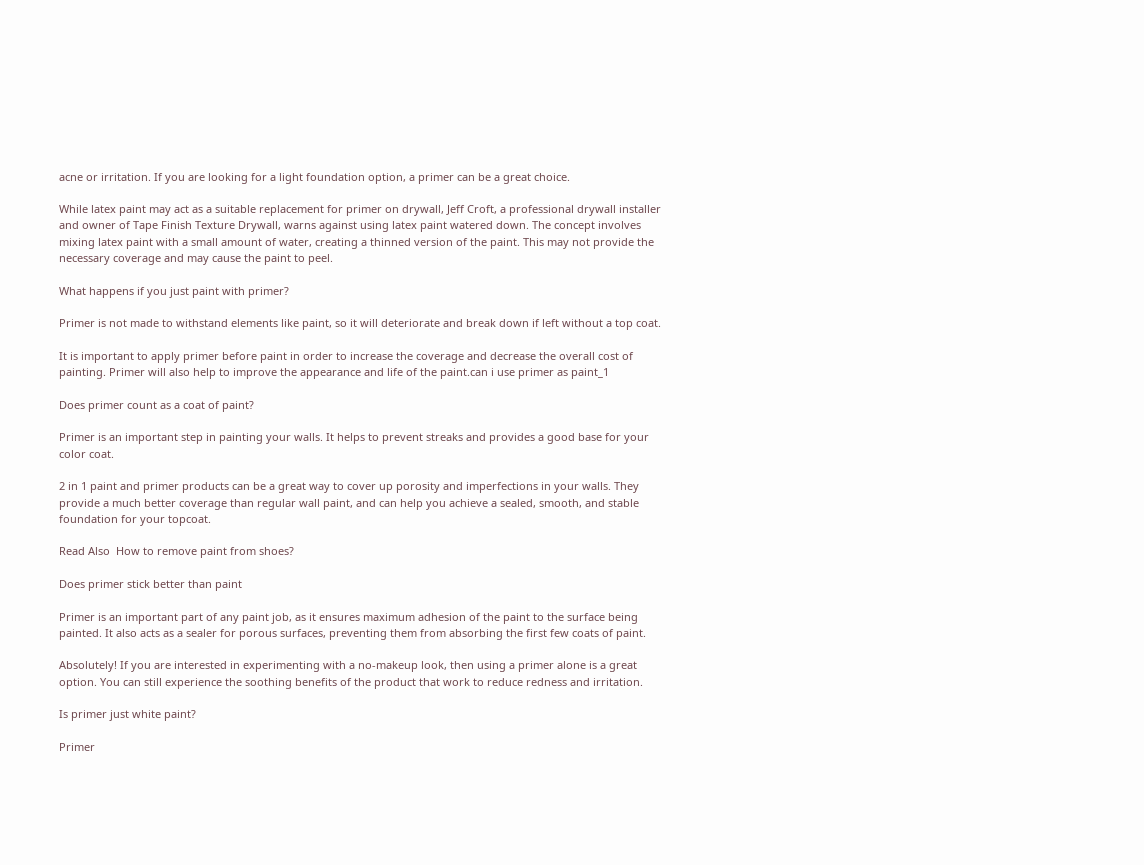acne or irritation. If you are looking for a light foundation option, a primer can be a great choice.

While latex paint may act as a suitable replacement for primer on drywall, Jeff Croft, a professional drywall installer and owner of Tape Finish Texture Drywall, warns against using latex paint watered down. The concept involves mixing latex paint with a small amount of water, creating a thinned version of the paint. This may not provide the necessary coverage and may cause the paint to peel.

What happens if you just paint with primer?

Primer is not made to withstand elements like paint, so it will deteriorate and break down if left without a top coat.

It is important to apply primer before paint in order to increase the coverage and decrease the overall cost of painting. Primer will also help to improve the appearance and life of the paint.can i use primer as paint_1

Does primer count as a coat of paint?

Primer is an important step in painting your walls. It helps to prevent streaks and provides a good base for your color coat.

2 in 1 paint and primer products can be a great way to cover up porosity and imperfections in your walls. They provide a much better coverage than regular wall paint, and can help you achieve a sealed, smooth, and stable foundation for your topcoat.

Read Also  How to remove paint from shoes?

Does primer stick better than paint

Primer is an important part of any paint job, as it ensures maximum adhesion of the paint to the surface being painted. It also acts as a sealer for porous surfaces, preventing them from absorbing the first few coats of paint.

Absolutely! If you are interested in experimenting with a no-makeup look, then using a primer alone is a great option. You can still experience the soothing benefits of the product that work to reduce redness and irritation.

Is primer just white paint?

Primer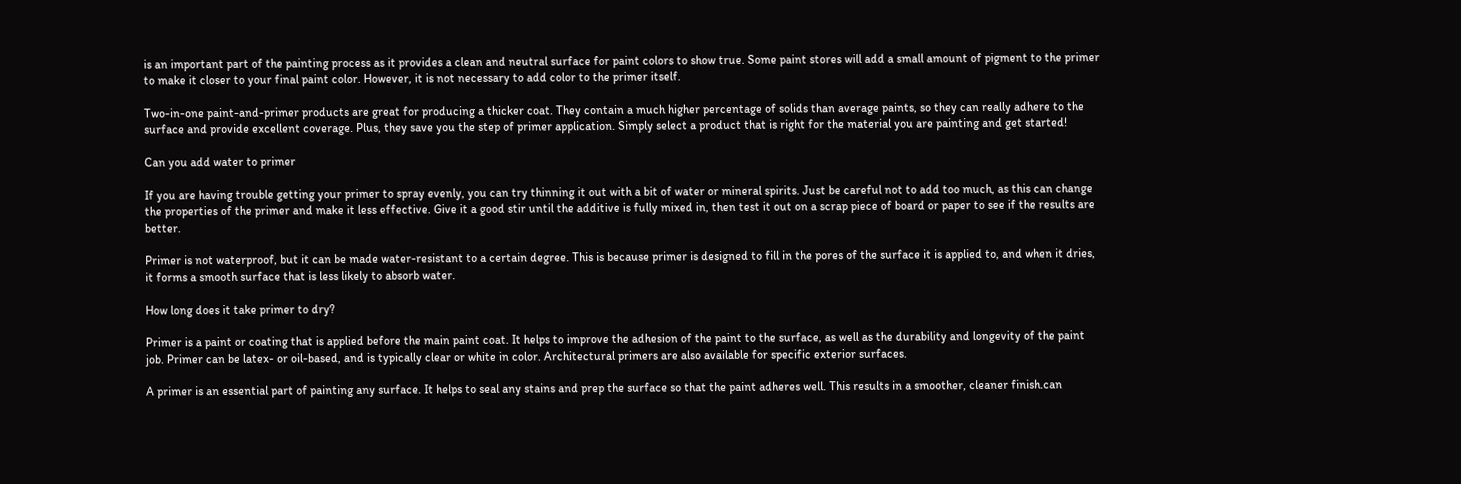is an important part of the painting process as it provides a clean and neutral surface for paint colors to show true. Some paint stores will add a small amount of pigment to the primer to make it closer to your final paint color. However, it is not necessary to add color to the primer itself.

Two-in-one paint-and-primer products are great for producing a thicker coat. They contain a much higher percentage of solids than average paints, so they can really adhere to the surface and provide excellent coverage. Plus, they save you the step of primer application. Simply select a product that is right for the material you are painting and get started!

Can you add water to primer

If you are having trouble getting your primer to spray evenly, you can try thinning it out with a bit of water or mineral spirits. Just be careful not to add too much, as this can change the properties of the primer and make it less effective. Give it a good stir until the additive is fully mixed in, then test it out on a scrap piece of board or paper to see if the results are better.

Primer is not waterproof, but it can be made water-resistant to a certain degree. This is because primer is designed to fill in the pores of the surface it is applied to, and when it dries, it forms a smooth surface that is less likely to absorb water.

How long does it take primer to dry?

Primer is a paint or coating that is applied before the main paint coat. It helps to improve the adhesion of the paint to the surface, as well as the durability and longevity of the paint job. Primer can be latex- or oil-based, and is typically clear or white in color. Architectural primers are also available for specific exterior surfaces.

A primer is an essential part of painting any surface. It helps to seal any stains and prep the surface so that the paint adheres well. This results in a smoother, cleaner finish.can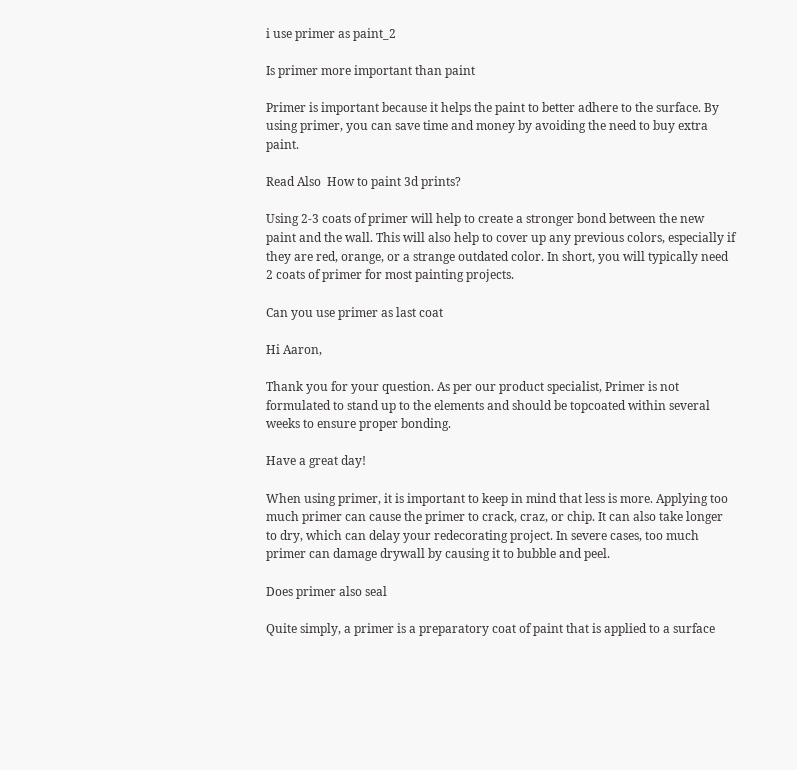i use primer as paint_2

Is primer more important than paint

Primer is important because it helps the paint to better adhere to the surface. By using primer, you can save time and money by avoiding the need to buy extra paint.

Read Also  How to paint 3d prints?

Using 2-3 coats of primer will help to create a stronger bond between the new paint and the wall. This will also help to cover up any previous colors, especially if they are red, orange, or a strange outdated color. In short, you will typically need 2 coats of primer for most painting projects.

Can you use primer as last coat

Hi Aaron,

Thank you for your question. As per our product specialist, Primer is not formulated to stand up to the elements and should be topcoated within several weeks to ensure proper bonding.

Have a great day!

When using primer, it is important to keep in mind that less is more. Applying too much primer can cause the primer to crack, craz, or chip. It can also take longer to dry, which can delay your redecorating project. In severe cases, too much primer can damage drywall by causing it to bubble and peel.

Does primer also seal

Quite simply, a primer is a preparatory coat of paint that is applied to a surface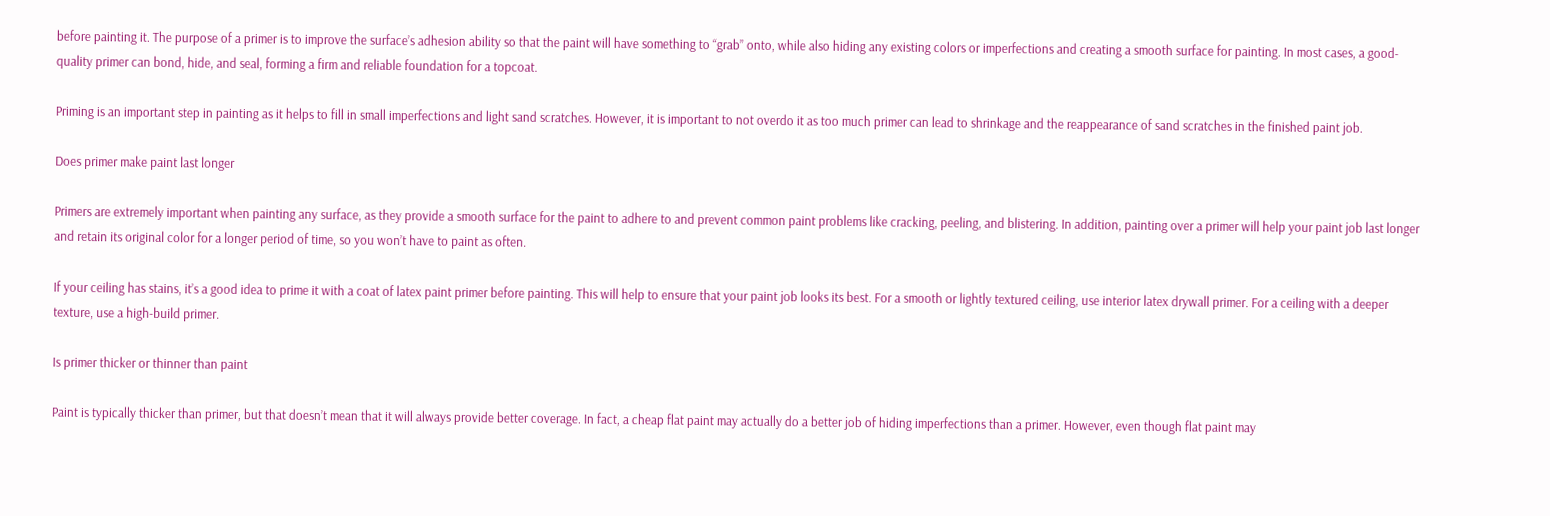before painting it. The purpose of a primer is to improve the surface’s adhesion ability so that the paint will have something to “grab” onto, while also hiding any existing colors or imperfections and creating a smooth surface for painting. In most cases, a good-quality primer can bond, hide, and seal, forming a firm and reliable foundation for a topcoat.

Priming is an important step in painting as it helps to fill in small imperfections and light sand scratches. However, it is important to not overdo it as too much primer can lead to shrinkage and the reappearance of sand scratches in the finished paint job.

Does primer make paint last longer

Primers are extremely important when painting any surface, as they provide a smooth surface for the paint to adhere to and prevent common paint problems like cracking, peeling, and blistering. In addition, painting over a primer will help your paint job last longer and retain its original color for a longer period of time, so you won’t have to paint as often.

If your ceiling has stains, it’s a good idea to prime it with a coat of latex paint primer before painting. This will help to ensure that your paint job looks its best. For a smooth or lightly textured ceiling, use interior latex drywall primer. For a ceiling with a deeper texture, use a high-build primer.

Is primer thicker or thinner than paint

Paint is typically thicker than primer, but that doesn’t mean that it will always provide better coverage. In fact, a cheap flat paint may actually do a better job of hiding imperfections than a primer. However, even though flat paint may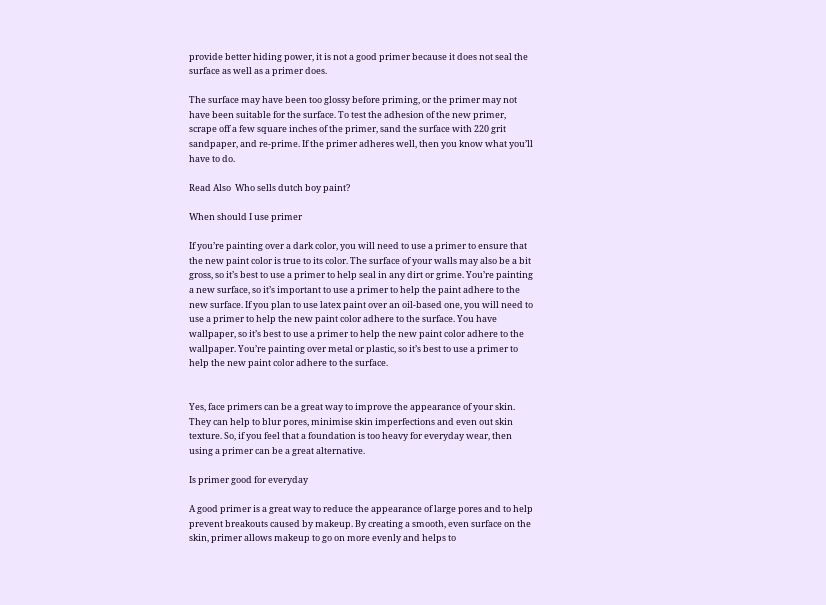provide better hiding power, it is not a good primer because it does not seal the surface as well as a primer does.

The surface may have been too glossy before priming, or the primer may not have been suitable for the surface. To test the adhesion of the new primer, scrape off a few square inches of the primer, sand the surface with 220 grit sandpaper, and re-prime. If the primer adheres well, then you know what you’ll have to do.

Read Also  Who sells dutch boy paint?

When should I use primer

If you’re painting over a dark color, you will need to use a primer to ensure that the new paint color is true to its color. The surface of your walls may also be a bit gross, so it’s best to use a primer to help seal in any dirt or grime. You’re painting a new surface, so it’s important to use a primer to help the paint adhere to the new surface. If you plan to use latex paint over an oil-based one, you will need to use a primer to help the new paint color adhere to the surface. You have wallpaper, so it’s best to use a primer to help the new paint color adhere to the wallpaper. You’re painting over metal or plastic, so it’s best to use a primer to help the new paint color adhere to the surface.


Yes, face primers can be a great way to improve the appearance of your skin. They can help to blur pores, minimise skin imperfections and even out skin texture. So, if you feel that a foundation is too heavy for everyday wear, then using a primer can be a great alternative.

Is primer good for everyday

A good primer is a great way to reduce the appearance of large pores and to help prevent breakouts caused by makeup. By creating a smooth, even surface on the skin, primer allows makeup to go on more evenly and helps to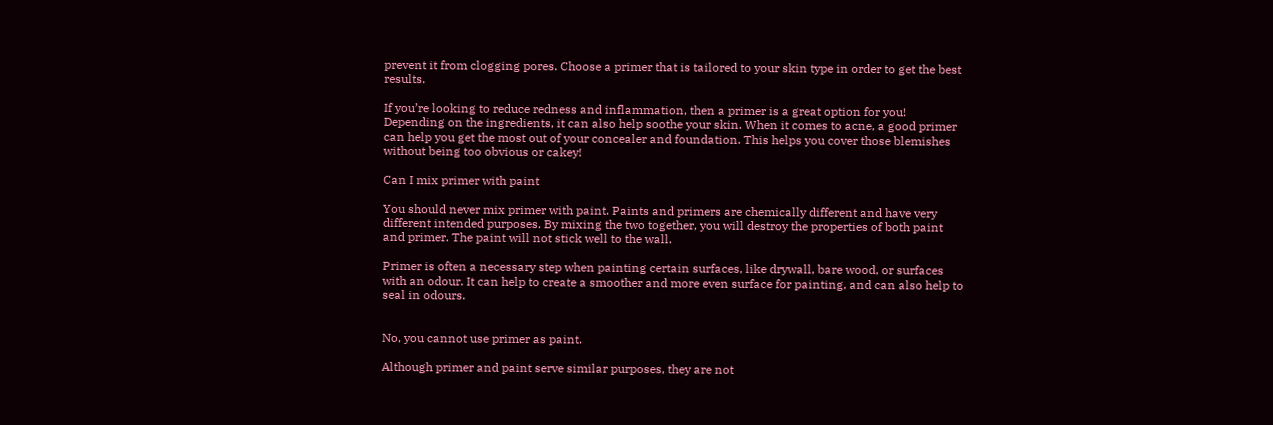prevent it from clogging pores. Choose a primer that is tailored to your skin type in order to get the best results.

If you’re looking to reduce redness and inflammation, then a primer is a great option for you! Depending on the ingredients, it can also help soothe your skin. When it comes to acne, a good primer can help you get the most out of your concealer and foundation. This helps you cover those blemishes without being too obvious or cakey!

Can I mix primer with paint

You should never mix primer with paint. Paints and primers are chemically different and have very different intended purposes. By mixing the two together, you will destroy the properties of both paint and primer. The paint will not stick well to the wall.

Primer is often a necessary step when painting certain surfaces, like drywall, bare wood, or surfaces with an odour. It can help to create a smoother and more even surface for painting, and can also help to seal in odours.


No, you cannot use primer as paint.

Although primer and paint serve similar purposes, they are not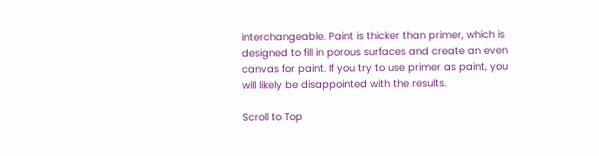interchangeable. Paint is thicker than primer, which is designed to fill in porous surfaces and create an even canvas for paint. If you try to use primer as paint, you will likely be disappointed with the results.

Scroll to Top